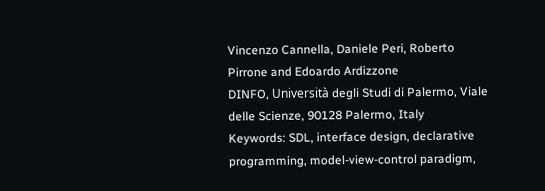Vincenzo Cannella, Daniele Peri, Roberto Pirrone and Edoardo Ardizzone
DINFO, Università degli Studi di Palermo, Viale delle Scienze, 90128 Palermo, Italy
Keywords: SDL, interface design, declarative programming, model-view-control paradigm,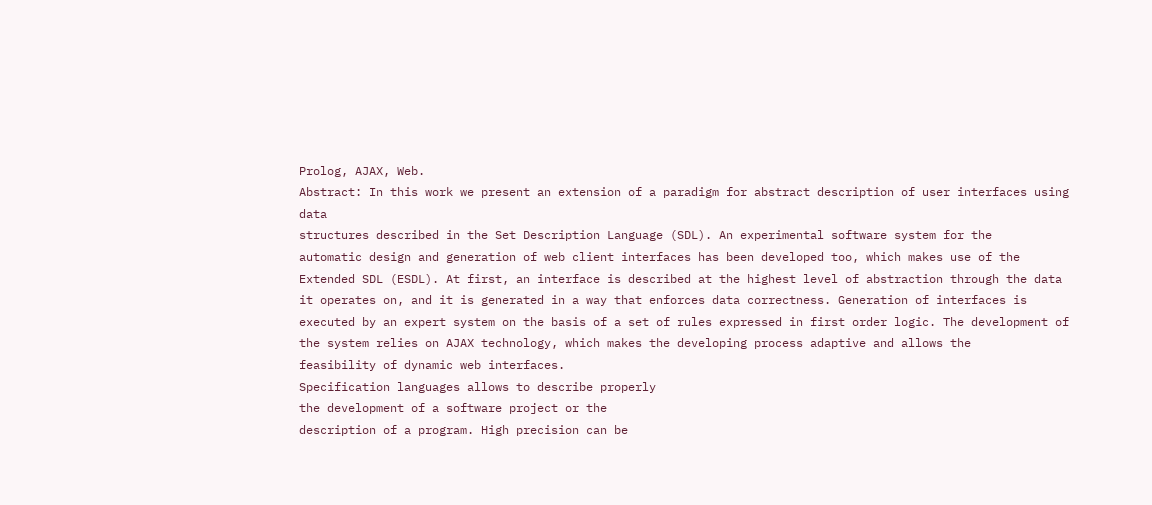Prolog, AJAX, Web.
Abstract: In this work we present an extension of a paradigm for abstract description of user interfaces using data
structures described in the Set Description Language (SDL). An experimental software system for the
automatic design and generation of web client interfaces has been developed too, which makes use of the
Extended SDL (ESDL). At first, an interface is described at the highest level of abstraction through the data
it operates on, and it is generated in a way that enforces data correctness. Generation of interfaces is
executed by an expert system on the basis of a set of rules expressed in first order logic. The development of
the system relies on AJAX technology, which makes the developing process adaptive and allows the
feasibility of dynamic web interfaces.
Specification languages allows to describe properly
the development of a software project or the
description of a program. High precision can be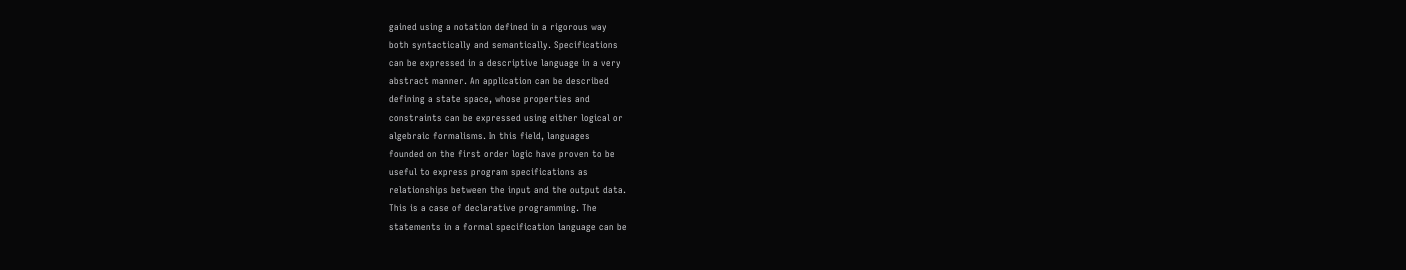gained using a notation defined in a rigorous way
both syntactically and semantically. Specifications
can be expressed in a descriptive language in a very
abstract manner. An application can be described
defining a state space, whose properties and
constraints can be expressed using either logical or
algebraic formalisms. In this field, languages
founded on the first order logic have proven to be
useful to express program specifications as
relationships between the input and the output data.
This is a case of declarative programming. The
statements in a formal specification language can be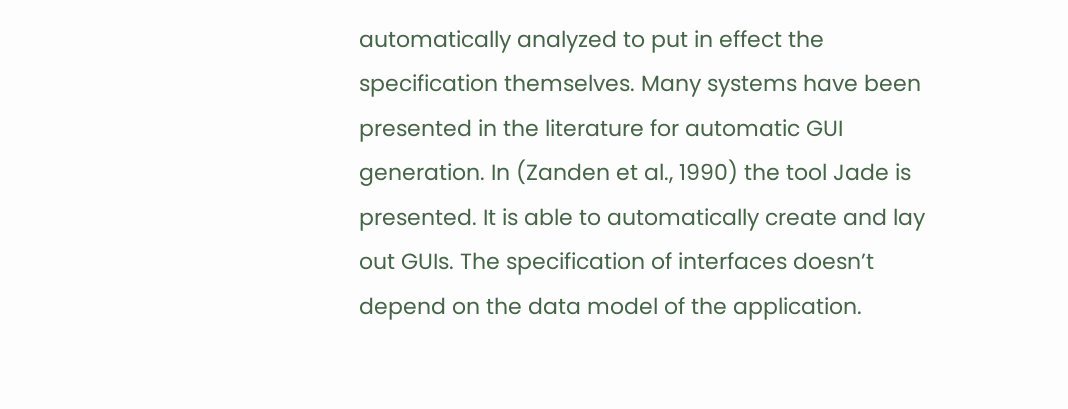automatically analyzed to put in effect the
specification themselves. Many systems have been
presented in the literature for automatic GUI
generation. In (Zanden et al., 1990) the tool Jade is
presented. It is able to automatically create and lay
out GUIs. The specification of interfaces doesn’t
depend on the data model of the application.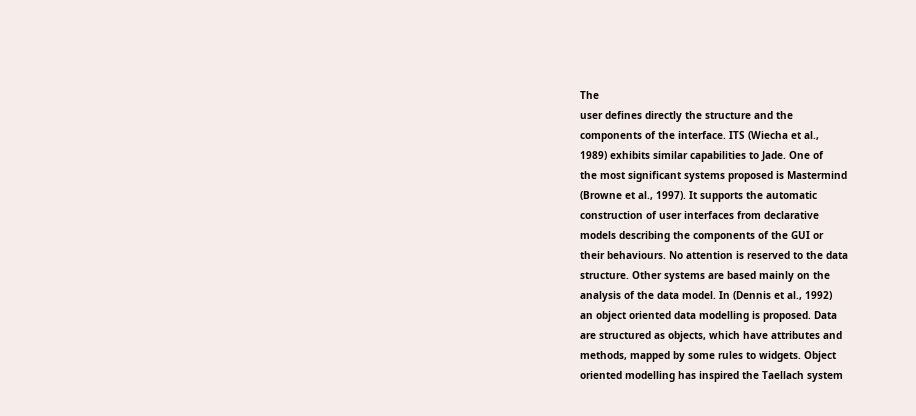The
user defines directly the structure and the
components of the interface. ITS (Wiecha et al.,
1989) exhibits similar capabilities to Jade. One of
the most significant systems proposed is Mastermind
(Browne et al., 1997). It supports the automatic
construction of user interfaces from declarative
models describing the components of the GUI or
their behaviours. No attention is reserved to the data
structure. Other systems are based mainly on the
analysis of the data model. In (Dennis et al., 1992)
an object oriented data modelling is proposed. Data
are structured as objects, which have attributes and
methods, mapped by some rules to widgets. Object
oriented modelling has inspired the Taellach system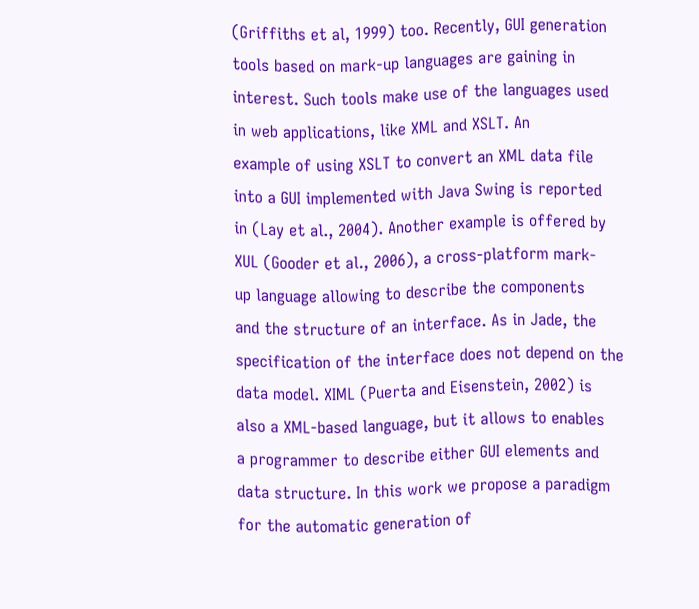(Griffiths et al, 1999) too. Recently, GUI generation
tools based on mark-up languages are gaining in
interest. Such tools make use of the languages used
in web applications, like XML and XSLT. An
example of using XSLT to convert an XML data file
into a GUI implemented with Java Swing is reported
in (Lay et al., 2004). Another example is offered by
XUL (Gooder et al., 2006), a cross-platform mark-
up language allowing to describe the components
and the structure of an interface. As in Jade, the
specification of the interface does not depend on the
data model. XIML (Puerta and Eisenstein, 2002) is
also a XML-based language, but it allows to enables
a programmer to describe either GUI elements and
data structure. In this work we propose a paradigm
for the automatic generation of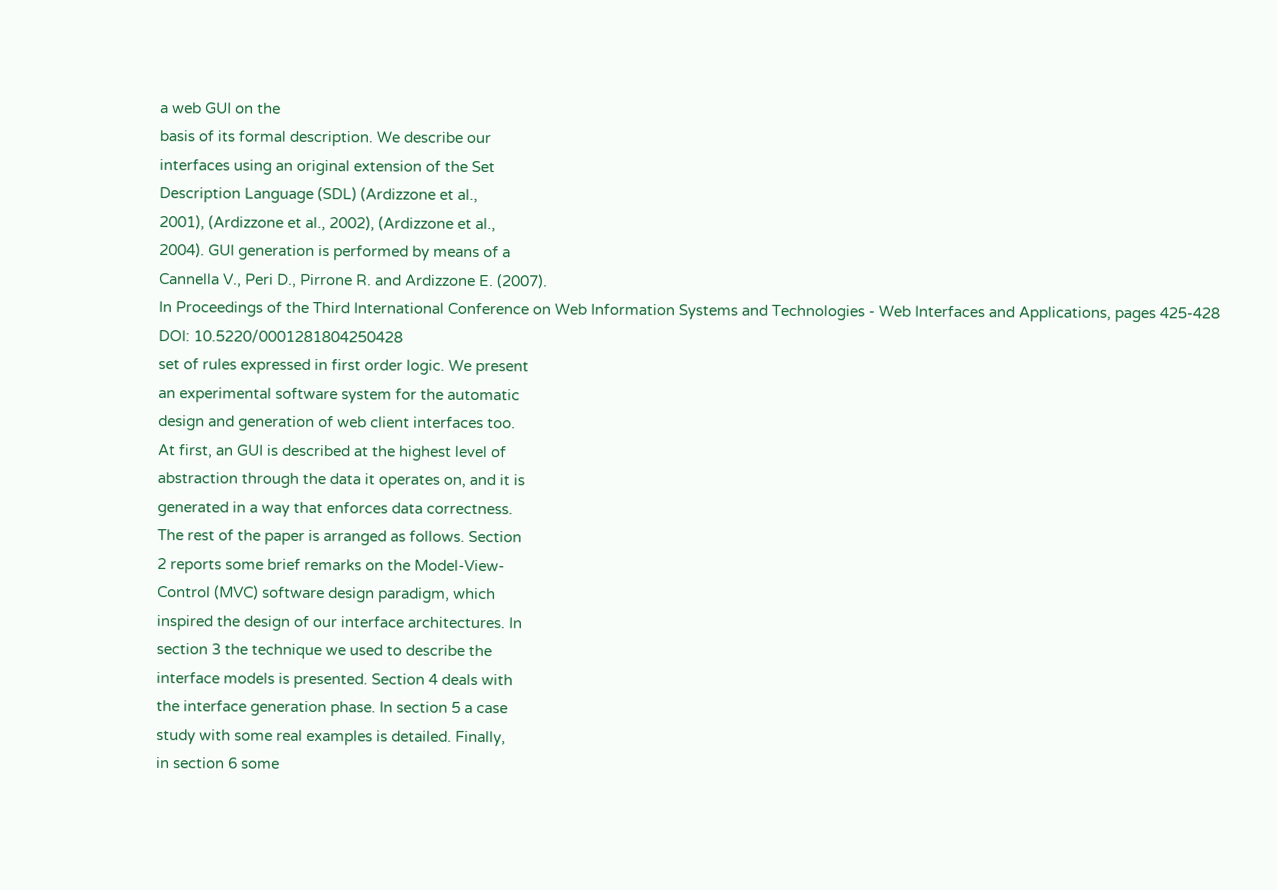a web GUI on the
basis of its formal description. We describe our
interfaces using an original extension of the Set
Description Language (SDL) (Ardizzone et al.,
2001), (Ardizzone et al., 2002), (Ardizzone et al.,
2004). GUI generation is performed by means of a
Cannella V., Peri D., Pirrone R. and Ardizzone E. (2007).
In Proceedings of the Third International Conference on Web Information Systems and Technologies - Web Interfaces and Applications, pages 425-428
DOI: 10.5220/0001281804250428
set of rules expressed in first order logic. We present
an experimental software system for the automatic
design and generation of web client interfaces too.
At first, an GUI is described at the highest level of
abstraction through the data it operates on, and it is
generated in a way that enforces data correctness.
The rest of the paper is arranged as follows. Section
2 reports some brief remarks on the Model-View-
Control (MVC) software design paradigm, which
inspired the design of our interface architectures. In
section 3 the technique we used to describe the
interface models is presented. Section 4 deals with
the interface generation phase. In section 5 a case
study with some real examples is detailed. Finally,
in section 6 some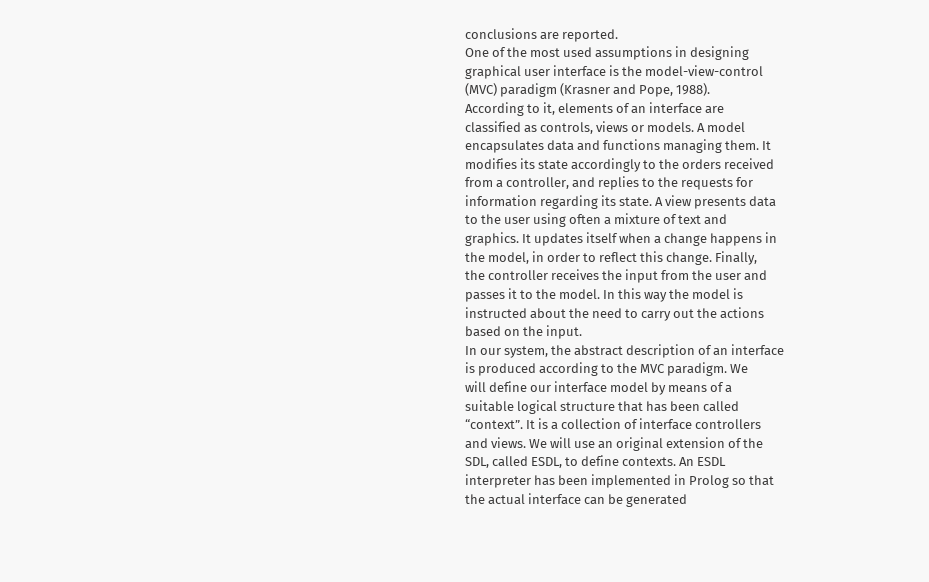conclusions are reported.
One of the most used assumptions in designing
graphical user interface is the model-view-control
(MVC) paradigm (Krasner and Pope, 1988).
According to it, elements of an interface are
classified as controls, views or models. A model
encapsulates data and functions managing them. It
modifies its state accordingly to the orders received
from a controller, and replies to the requests for
information regarding its state. A view presents data
to the user using often a mixture of text and
graphics. It updates itself when a change happens in
the model, in order to reflect this change. Finally,
the controller receives the input from the user and
passes it to the model. In this way the model is
instructed about the need to carry out the actions
based on the input.
In our system, the abstract description of an interface
is produced according to the MVC paradigm. We
will define our interface model by means of a
suitable logical structure that has been called
“context”. It is a collection of interface controllers
and views. We will use an original extension of the
SDL, called ESDL, to define contexts. An ESDL
interpreter has been implemented in Prolog so that
the actual interface can be generated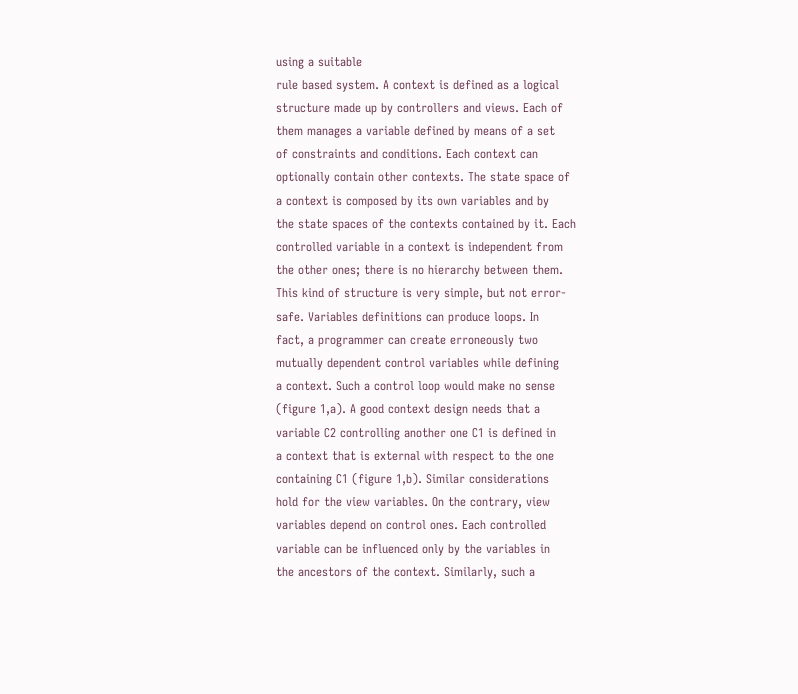using a suitable
rule based system. A context is defined as a logical
structure made up by controllers and views. Each of
them manages a variable defined by means of a set
of constraints and conditions. Each context can
optionally contain other contexts. The state space of
a context is composed by its own variables and by
the state spaces of the contexts contained by it. Each
controlled variable in a context is independent from
the other ones; there is no hierarchy between them.
This kind of structure is very simple, but not error-
safe. Variables definitions can produce loops. In
fact, a programmer can create erroneously two
mutually dependent control variables while defining
a context. Such a control loop would make no sense
(figure 1,a). A good context design needs that a
variable C2 controlling another one C1 is defined in
a context that is external with respect to the one
containing C1 (figure 1,b). Similar considerations
hold for the view variables. On the contrary, view
variables depend on control ones. Each controlled
variable can be influenced only by the variables in
the ancestors of the context. Similarly, such a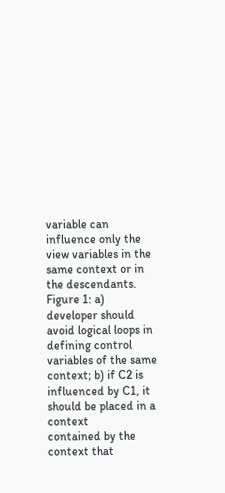variable can influence only the view variables in the
same context or in the descendants.
Figure 1: a) developer should avoid logical loops in
defining control variables of the same context; b) if C2 is
influenced by C1, it should be placed in a context
contained by the context that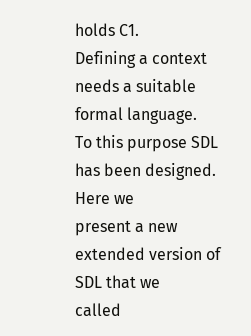holds C1.
Defining a context needs a suitable formal language.
To this purpose SDL has been designed. Here we
present a new extended version of SDL that we
called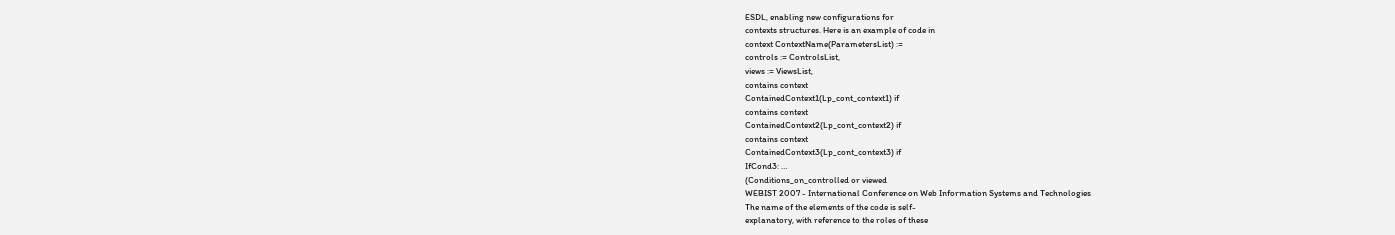ESDL, enabling new configurations for
contexts structures. Here is an example of code in
context ContextName(ParametersList) :=
controls := ControlsList,
views := ViewsList,
contains context
ContainedContext1(Lp_cont_context1) if
contains context
ContainedContext2(Lp_cont_context2) if
contains context
ContainedContext3(Lp_cont_context3) if
IfCond3: …
(Conditions_on_controlled or viewed
WEBIST 2007 - International Conference on Web Information Systems and Technologies
The name of the elements of the code is self-
explanatory, with reference to the roles of these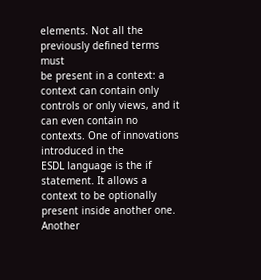elements. Not all the previously defined terms must
be present in a context: a context can contain only
controls or only views, and it can even contain no
contexts. One of innovations introduced in the
ESDL language is the if statement. It allows a
context to be optionally present inside another one.
Another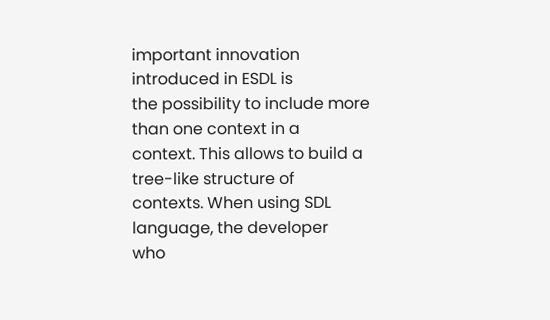important innovation introduced in ESDL is
the possibility to include more than one context in a
context. This allows to build a tree-like structure of
contexts. When using SDL language, the developer
who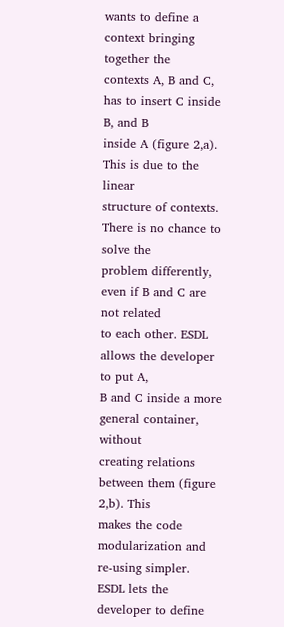wants to define a context bringing together the
contexts A, B and C, has to insert C inside B, and B
inside A (figure 2,a). This is due to the linear
structure of contexts. There is no chance to solve the
problem differently, even if B and C are not related
to each other. ESDL allows the developer to put A,
B and C inside a more general container, without
creating relations between them (figure 2,b). This
makes the code modularization and re-using simpler.
ESDL lets the developer to define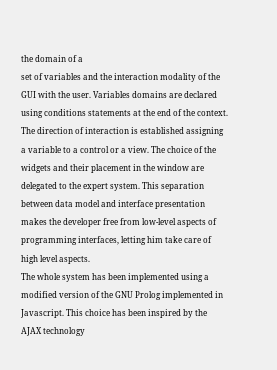the domain of a
set of variables and the interaction modality of the
GUI with the user. Variables domains are declared
using conditions statements at the end of the context.
The direction of interaction is established assigning
a variable to a control or a view. The choice of the
widgets and their placement in the window are
delegated to the expert system. This separation
between data model and interface presentation
makes the developer free from low-level aspects of
programming interfaces, letting him take care of
high level aspects.
The whole system has been implemented using a
modified version of the GNU Prolog implemented in
Javascript. This choice has been inspired by the
AJAX technology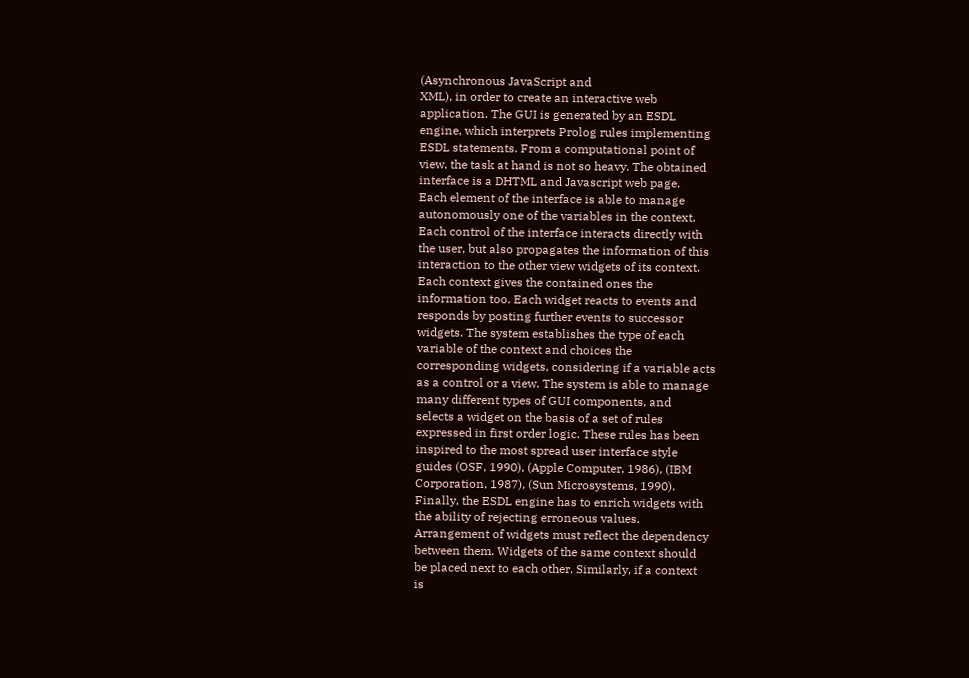(Asynchronous JavaScript and
XML), in order to create an interactive web
application. The GUI is generated by an ESDL
engine, which interprets Prolog rules implementing
ESDL statements. From a computational point of
view, the task at hand is not so heavy. The obtained
interface is a DHTML and Javascript web page.
Each element of the interface is able to manage
autonomously one of the variables in the context.
Each control of the interface interacts directly with
the user, but also propagates the information of this
interaction to the other view widgets of its context.
Each context gives the contained ones the
information too. Each widget reacts to events and
responds by posting further events to successor
widgets. The system establishes the type of each
variable of the context and choices the
corresponding widgets, considering if a variable acts
as a control or a view. The system is able to manage
many different types of GUI components, and
selects a widget on the basis of a set of rules
expressed in first order logic. These rules has been
inspired to the most spread user interface style
guides (OSF, 1990), (Apple Computer, 1986), (IBM
Corporation, 1987), (Sun Microsystems, 1990).
Finally, the ESDL engine has to enrich widgets with
the ability of rejecting erroneous values.
Arrangement of widgets must reflect the dependency
between them. Widgets of the same context should
be placed next to each other. Similarly, if a context
is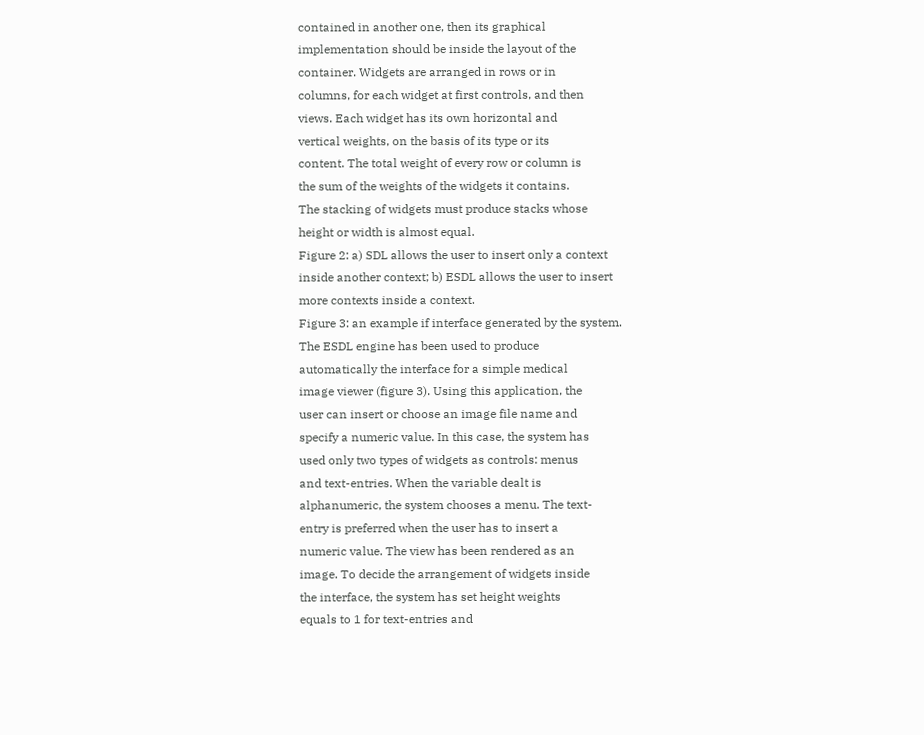contained in another one, then its graphical
implementation should be inside the layout of the
container. Widgets are arranged in rows or in
columns, for each widget at first controls, and then
views. Each widget has its own horizontal and
vertical weights, on the basis of its type or its
content. The total weight of every row or column is
the sum of the weights of the widgets it contains.
The stacking of widgets must produce stacks whose
height or width is almost equal.
Figure 2: a) SDL allows the user to insert only a context
inside another context; b) ESDL allows the user to insert
more contexts inside a context.
Figure 3: an example if interface generated by the system.
The ESDL engine has been used to produce
automatically the interface for a simple medical
image viewer (figure 3). Using this application, the
user can insert or choose an image file name and
specify a numeric value. In this case, the system has
used only two types of widgets as controls: menus
and text-entries. When the variable dealt is
alphanumeric, the system chooses a menu. The text-
entry is preferred when the user has to insert a
numeric value. The view has been rendered as an
image. To decide the arrangement of widgets inside
the interface, the system has set height weights
equals to 1 for text-entries and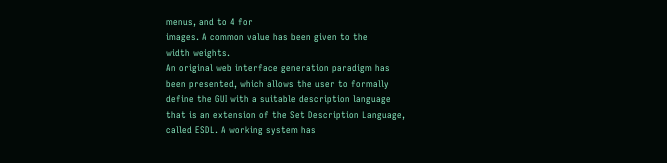menus, and to 4 for
images. A common value has been given to the
width weights.
An original web interface generation paradigm has
been presented, which allows the user to formally
define the GUI with a suitable description language
that is an extension of the Set Description Language,
called ESDL. A working system has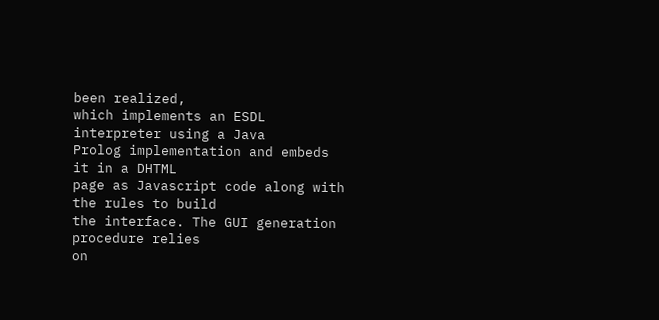been realized,
which implements an ESDL interpreter using a Java
Prolog implementation and embeds it in a DHTML
page as Javascript code along with the rules to build
the interface. The GUI generation procedure relies
on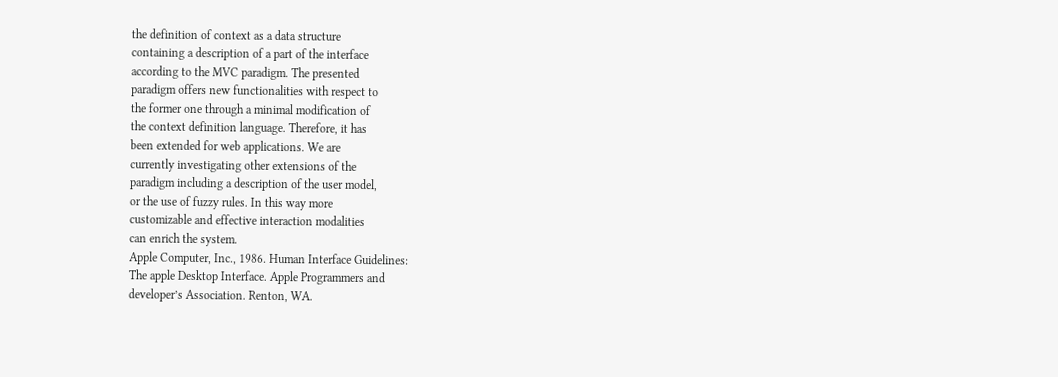the definition of context as a data structure
containing a description of a part of the interface
according to the MVC paradigm. The presented
paradigm offers new functionalities with respect to
the former one through a minimal modification of
the context definition language. Therefore, it has
been extended for web applications. We are
currently investigating other extensions of the
paradigm including a description of the user model,
or the use of fuzzy rules. In this way more
customizable and effective interaction modalities
can enrich the system.
Apple Computer, Inc., 1986. Human Interface Guidelines:
The apple Desktop Interface. Apple Programmers and
developer’s Association. Renton, WA.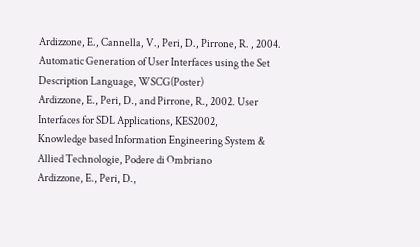Ardizzone, E., Cannella, V., Peri, D., Pirrone, R. , 2004.
Automatic Generation of User Interfaces using the Set
Description Language, WSCG(Poster)
Ardizzone, E., Peri, D., and Pirrone, R., 2002. User
Interfaces for SDL Applications, KES2002,
Knowledge based Information Engineering System &
Allied Technologie, Podere di Ombriano
Ardizzone, E., Peri, D.,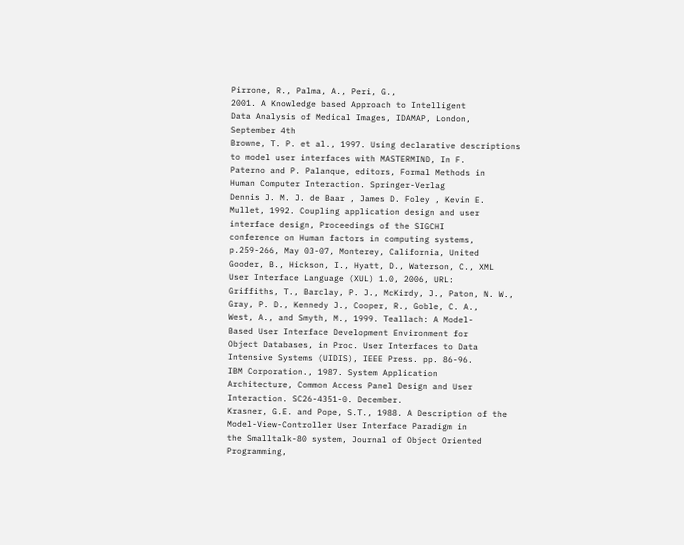Pirrone, R., Palma, A., Peri, G.,
2001. A Knowledge based Approach to Intelligent
Data Analysis of Medical Images, IDAMAP, London,
September 4th
Browne, T. P. et al., 1997. Using declarative descriptions
to model user interfaces with MASTERMIND, In F.
Paterno and P. Palanque, editors, Formal Methods in
Human Computer Interaction. Springer-Verlag
Dennis J. M. J. de Baar , James D. Foley , Kevin E.
Mullet, 1992. Coupling application design and user
interface design, Proceedings of the SIGCHI
conference on Human factors in computing systems,
p.259-266, May 03-07, Monterey, California, United
Gooder, B., Hickson, I., Hyatt, D., Waterson, C., XML
User Interface Language (XUL) 1.0, 2006, URL:
Griffiths, T., Barclay, P. J., McKirdy, J., Paton, N. W.,
Gray, P. D., Kennedy J., Cooper, R., Goble, C. A.,
West, A., and Smyth, M., 1999. Teallach: A Model-
Based User Interface Development Environment for
Object Databases, in Proc. User Interfaces to Data
Intensive Systems (UIDIS), IEEE Press. pp. 86-96.
IBM Corporation., 1987. System Application
Architecture, Common Access Panel Design and User
Interaction. SC26-4351-0. December.
Krasner, G.E. and Pope, S.T., 1988. A Description of the
Model-View-Controller User Interface Paradigm in
the Smalltalk-80 system, Journal of Object Oriented
Programming,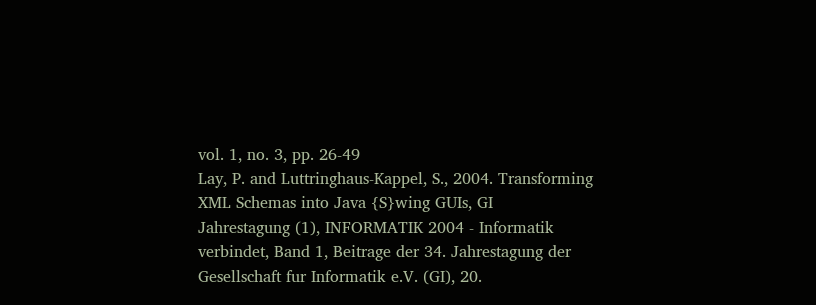vol. 1, no. 3, pp. 26-49
Lay, P. and Luttringhaus-Kappel, S., 2004. Transforming
XML Schemas into Java {S}wing GUIs, GI
Jahrestagung (1), INFORMATIK 2004 - Informatik
verbindet, Band 1, Beitrage der 34. Jahrestagung der
Gesellschaft fur Informatik e.V. (GI), 20.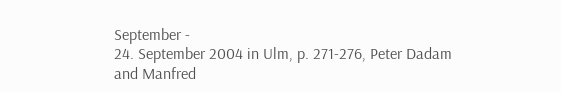September -
24. September 2004 in Ulm, p. 271-276, Peter Dadam
and Manfred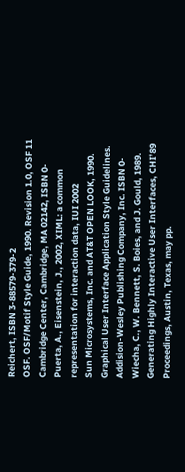Reichert, ISBN 3-88579-379-2
OSF. OSF/Motif Style Guide, 1990. Revision 1.0, OSF 11
Cambridge Center, Cambridge, MA 02142, ISBN 0-
Puerta, A., Eisenstein, J., 2002, XIML: a common
representation for interaction data, IUI 2002
Sun Microsystems, Inc. and AT&T OPEN LOOK, 1990.
Graphical User Interface Application Style Guidelines.
Addision-Wesley Publishing Company, Inc. ISBN 0-
Wiecha, C., W. Bennett, S. Boies, and J. Gould, 1989.
Generating Highly Interactive User Interfaces, CHI’89
Proceedings, Austin, Texas, may pp.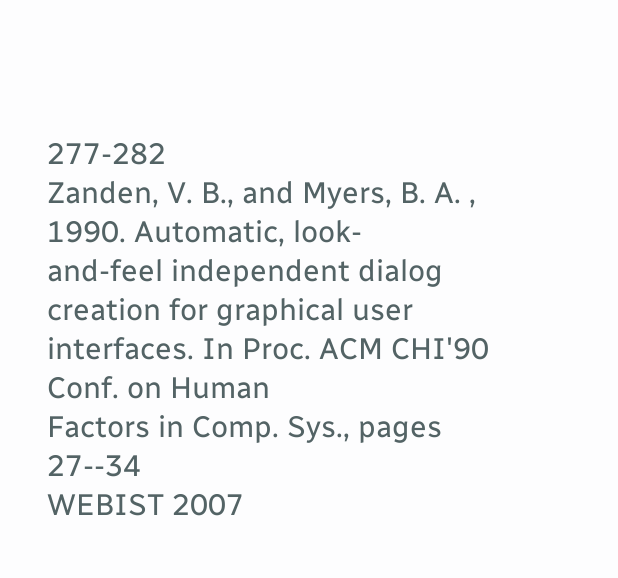277-282
Zanden, V. B., and Myers, B. A. , 1990. Automatic, look-
and-feel independent dialog creation for graphical user
interfaces. In Proc. ACM CHI'90 Conf. on Human
Factors in Comp. Sys., pages 27--34
WEBIST 2007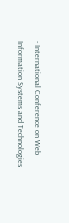- International Conference on Web Information Systems and Technologies